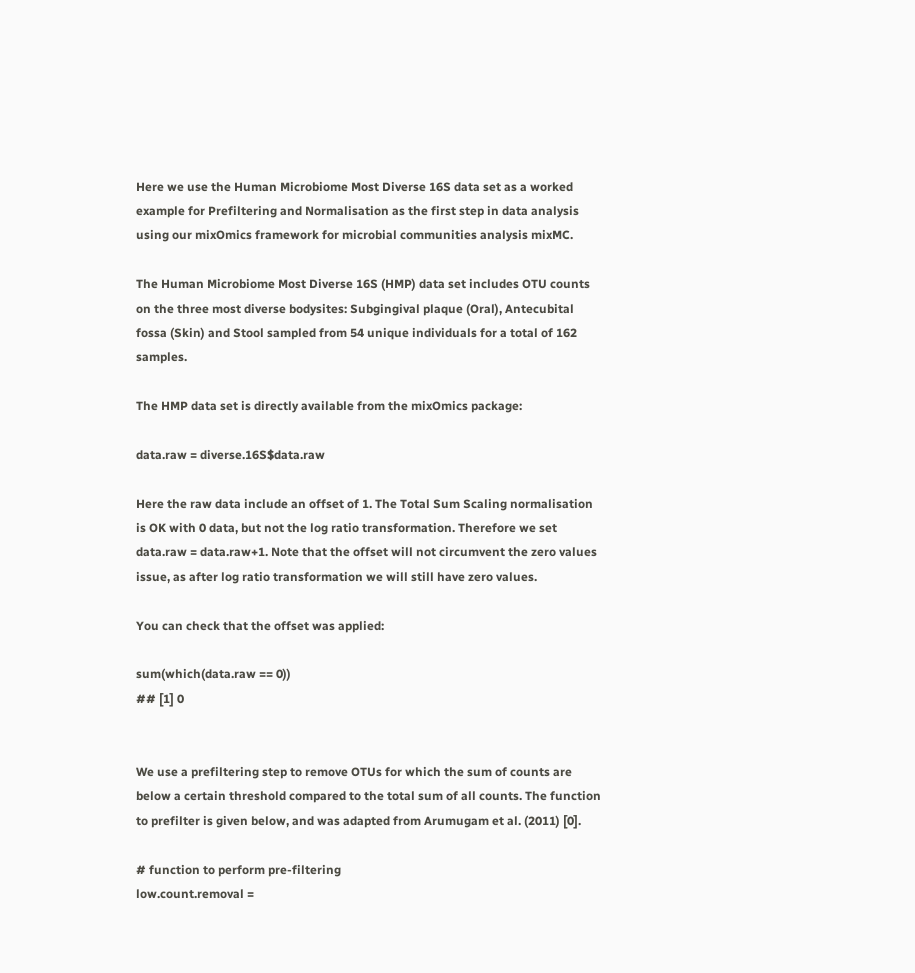Here we use the Human Microbiome Most Diverse 16S data set as a worked example for Prefiltering and Normalisation as the first step in data analysis using our mixOmics framework for microbial communities analysis mixMC.

The Human Microbiome Most Diverse 16S (HMP) data set includes OTU counts on the three most diverse bodysites: Subgingival plaque (Oral), Antecubital fossa (Skin) and Stool sampled from 54 unique individuals for a total of 162 samples.

The HMP data set is directly available from the mixOmics package:

data.raw = diverse.16S$data.raw

Here the raw data include an offset of 1. The Total Sum Scaling normalisation is OK with 0 data, but not the log ratio transformation. Therefore we set data.raw = data.raw+1. Note that the offset will not circumvent the zero values issue, as after log ratio transformation we will still have zero values.

You can check that the offset was applied:

sum(which(data.raw == 0))
## [1] 0


We use a prefiltering step to remove OTUs for which the sum of counts are below a certain threshold compared to the total sum of all counts. The function to prefilter is given below, and was adapted from Arumugam et al. (2011) [0].

# function to perform pre-filtering
low.count.removal =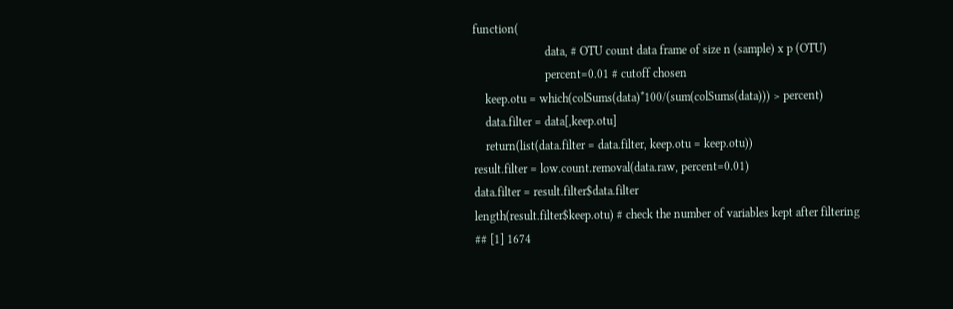function(
                        data, # OTU count data frame of size n (sample) x p (OTU)
                        percent=0.01 # cutoff chosen
    keep.otu = which(colSums(data)*100/(sum(colSums(data))) > percent)
    data.filter = data[,keep.otu]
    return(list(data.filter = data.filter, keep.otu = keep.otu))
result.filter = low.count.removal(data.raw, percent=0.01)
data.filter = result.filter$data.filter
length(result.filter$keep.otu) # check the number of variables kept after filtering
## [1] 1674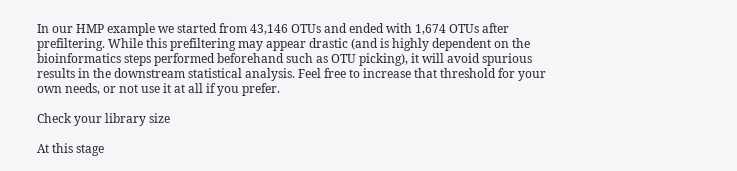In our HMP example we started from 43,146 OTUs and ended with 1,674 OTUs after prefiltering. While this prefiltering may appear drastic (and is highly dependent on the bioinformatics steps performed beforehand such as OTU picking), it will avoid spurious results in the downstream statistical analysis. Feel free to increase that threshold for your own needs, or not use it at all if you prefer.

Check your library size

At this stage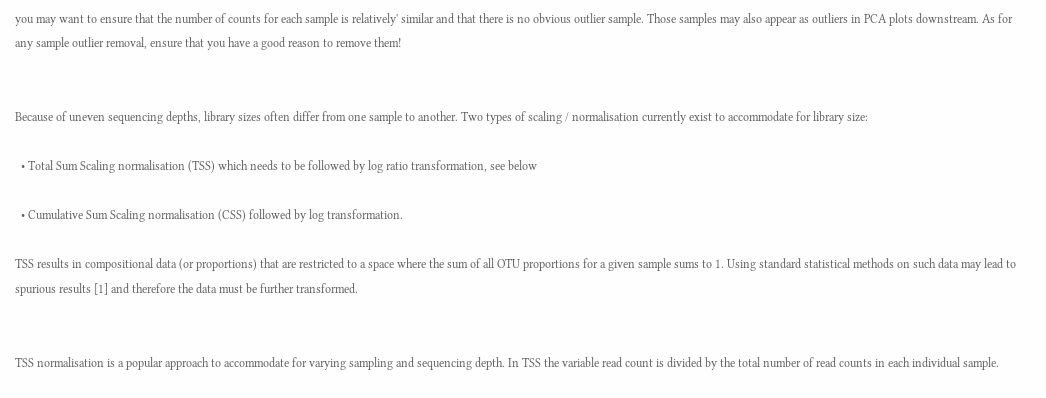you may want to ensure that the number of counts for each sample is relatively' similar and that there is no obvious outlier sample. Those samples may also appear as outliers in PCA plots downstream. As for any sample outlier removal, ensure that you have a good reason to remove them!


Because of uneven sequencing depths, library sizes often differ from one sample to another. Two types of scaling / normalisation currently exist to accommodate for library size:

  • Total Sum Scaling normalisation (TSS) which needs to be followed by log ratio transformation, see below

  • Cumulative Sum Scaling normalisation (CSS) followed by log transformation.

TSS results in compositional data (or proportions) that are restricted to a space where the sum of all OTU proportions for a given sample sums to 1. Using standard statistical methods on such data may lead to spurious results [1] and therefore the data must be further transformed.


TSS normalisation is a popular approach to accommodate for varying sampling and sequencing depth. In TSS the variable read count is divided by the total number of read counts in each individual sample.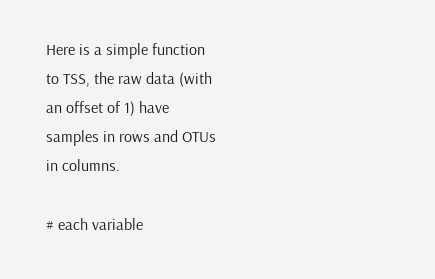Here is a simple function to TSS, the raw data (with an offset of 1) have samples in rows and OTUs in columns.

# each variable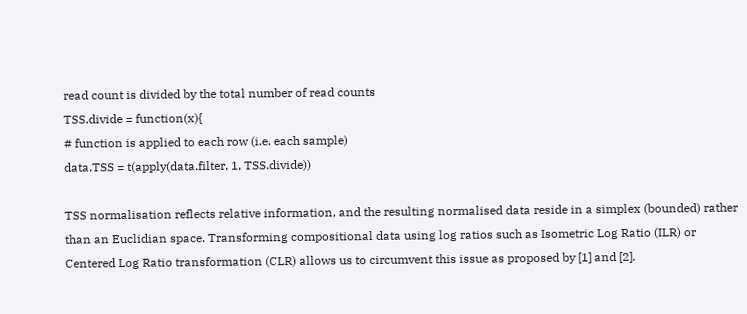read count is divided by the total number of read counts
TSS.divide = function(x){
# function is applied to each row (i.e. each sample)
data.TSS = t(apply(data.filter, 1, TSS.divide))

TSS normalisation reflects relative information, and the resulting normalised data reside in a simplex (bounded) rather than an Euclidian space. Transforming compositional data using log ratios such as Isometric Log Ratio (ILR) or Centered Log Ratio transformation (CLR) allows us to circumvent this issue as proposed by [1] and [2].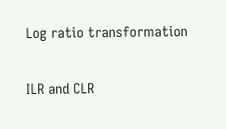Log ratio transformation

ILR and CLR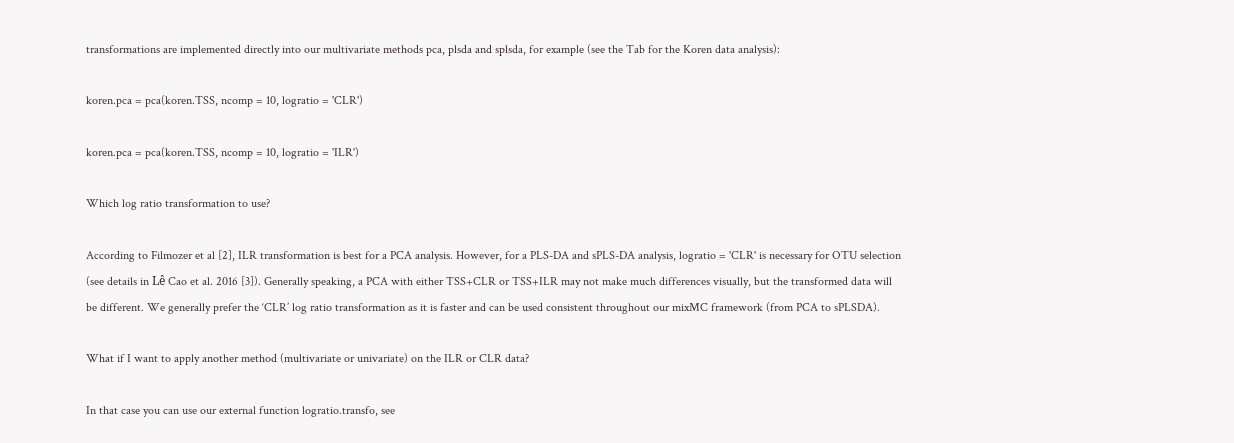transformations are implemented directly into our multivariate methods pca, plsda and splsda, for example (see the Tab for the Koren data analysis):

koren.pca = pca(koren.TSS, ncomp = 10, logratio = 'CLR')

koren.pca = pca(koren.TSS, ncomp = 10, logratio = 'ILR')

Which log ratio transformation to use?

According to Filmozer et al [2], ILR transformation is best for a PCA analysis. However, for a PLS-DA and sPLS-DA analysis, logratio = 'CLR' is necessary for OTU selection (see details in Lê Cao et al. 2016 [3]). Generally speaking, a PCA with either TSS+CLR or TSS+ILR may not make much differences visually, but the transformed data will be different. We generally prefer the ‘CLR’ log ratio transformation as it is faster and can be used consistent throughout our mixMC framework (from PCA to sPLSDA).

What if I want to apply another method (multivariate or univariate) on the ILR or CLR data?

In that case you can use our external function logratio.transfo, see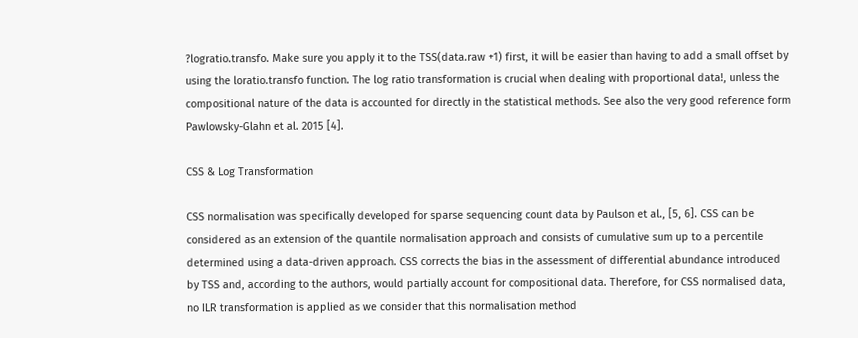?logratio.transfo. Make sure you apply it to the TSS(data.raw +1) first, it will be easier than having to add a small offset by using the loratio.transfo function. The log ratio transformation is crucial when dealing with proportional data!, unless the compositional nature of the data is accounted for directly in the statistical methods. See also the very good reference form Pawlowsky-Glahn et al. 2015 [4].

CSS & Log Transformation

CSS normalisation was specifically developed for sparse sequencing count data by Paulson et al., [5, 6]. CSS can be considered as an extension of the quantile normalisation approach and consists of cumulative sum up to a percentile determined using a data-driven approach. CSS corrects the bias in the assessment of differential abundance introduced by TSS and, according to the authors, would partially account for compositional data. Therefore, for CSS normalised data, no ILR transformation is applied as we consider that this normalisation method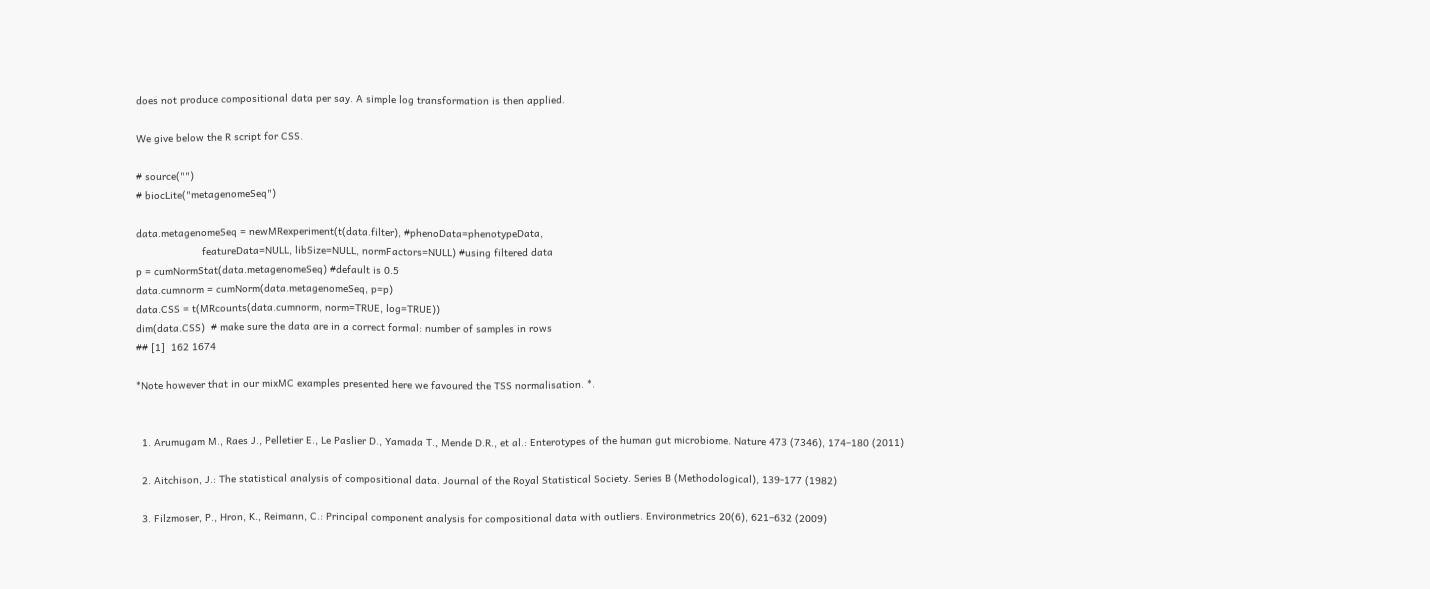does not produce compositional data per say. A simple log transformation is then applied.

We give below the R script for CSS.

# source("")
# biocLite("metagenomeSeq")

data.metagenomeSeq = newMRexperiment(t(data.filter), #phenoData=phenotypeData,
                      featureData=NULL, libSize=NULL, normFactors=NULL) #using filtered data
p = cumNormStat(data.metagenomeSeq) #default is 0.5
data.cumnorm = cumNorm(data.metagenomeSeq, p=p)
data.CSS = t(MRcounts(data.cumnorm, norm=TRUE, log=TRUE))
dim(data.CSS)  # make sure the data are in a correct formal: number of samples in rows
## [1]  162 1674

*Note however that in our mixMC examples presented here we favoured the TSS normalisation. *.


  1. Arumugam M., Raes J., Pelletier E., Le Paslier D., Yamada T., Mende D.R., et al.: Enterotypes of the human gut microbiome. Nature 473 (7346), 174–180 (2011)

  2. Aitchison, J.: The statistical analysis of compositional data. Journal of the Royal Statistical Society. Series B (Methodological), 139-177 (1982)

  3. Filzmoser, P., Hron, K., Reimann, C.: Principal component analysis for compositional data with outliers. Environmetrics 20(6), 621–632 (2009)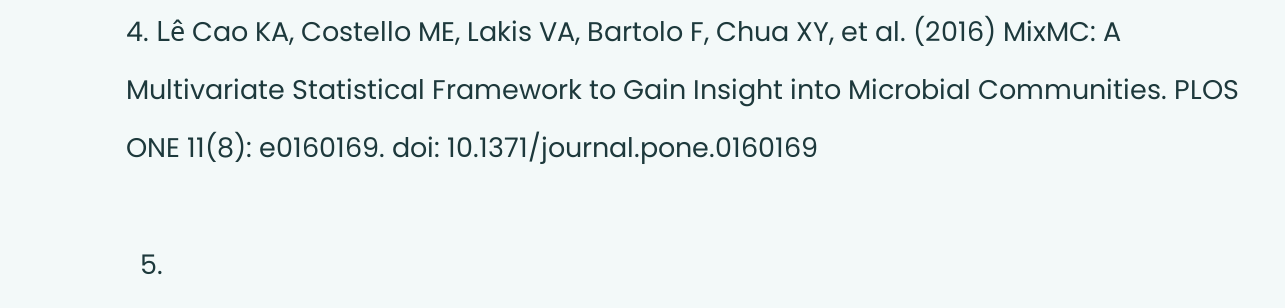4. Lê Cao KA, Costello ME, Lakis VA, Bartolo F, Chua XY, et al. (2016) MixMC: A Multivariate Statistical Framework to Gain Insight into Microbial Communities. PLOS ONE 11(8): e0160169. doi: 10.1371/journal.pone.0160169

  5.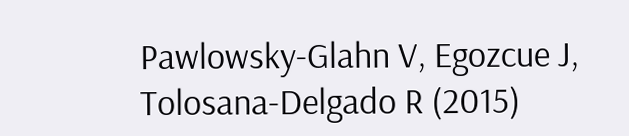Pawlowsky-Glahn V, Egozcue J, Tolosana-Delgado R (2015)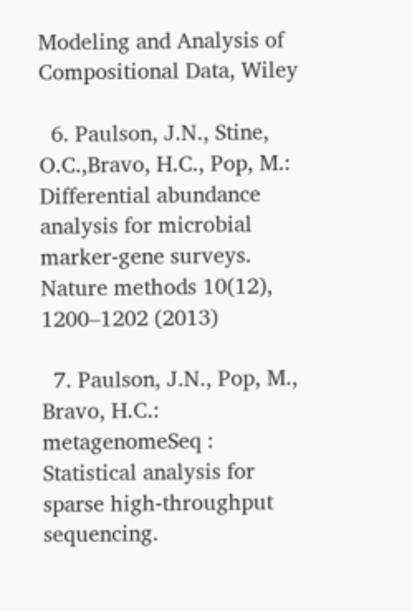Modeling and Analysis of Compositional Data, Wiley

  6. Paulson, J.N., Stine, O.C.,Bravo, H.C., Pop, M.: Differential abundance analysis for microbial marker-gene surveys. Nature methods 10(12), 1200–1202 (2013)

  7. Paulson, J.N., Pop, M., Bravo, H.C.: metagenomeSeq : Statistical analysis for sparse high-throughput sequencing.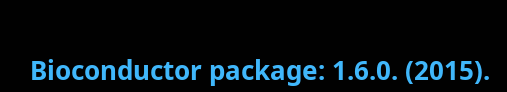Bioconductor package: 1.6.0. (2015).